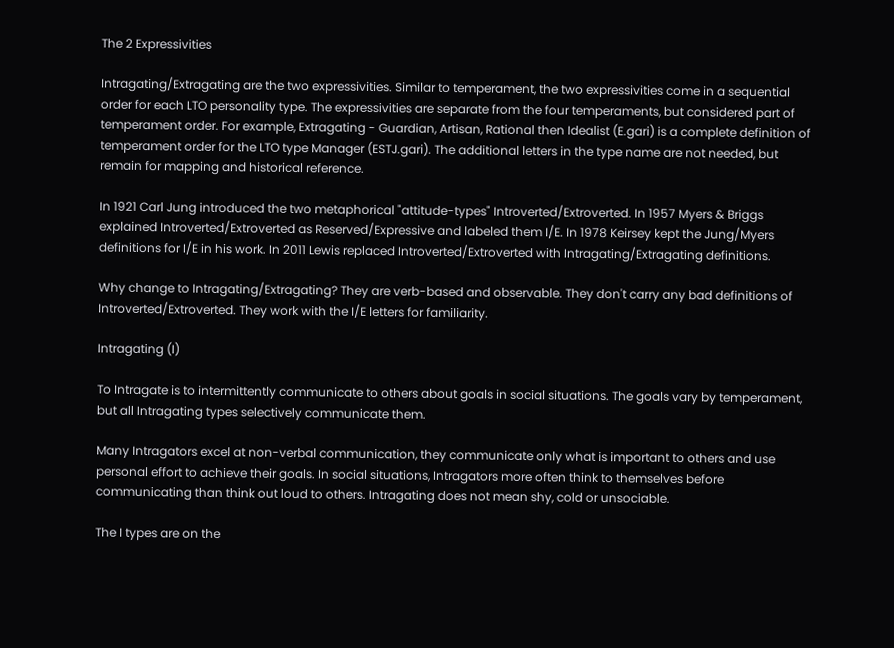The 2 Expressivities

Intragating/Extragating are the two expressivities. Similar to temperament, the two expressivities come in a sequential order for each LTO personality type. The expressivities are separate from the four temperaments, but considered part of temperament order. For example, Extragating - Guardian, Artisan, Rational then Idealist (E.gari) is a complete definition of temperament order for the LTO type Manager (ESTJ.gari). The additional letters in the type name are not needed, but remain for mapping and historical reference.

In 1921 Carl Jung introduced the two metaphorical "attitude-types" Introverted/Extroverted. In 1957 Myers & Briggs explained Introverted/Extroverted as Reserved/Expressive and labeled them I/E. In 1978 Keirsey kept the Jung/Myers definitions for I/E in his work. In 2011 Lewis replaced Introverted/Extroverted with Intragating/Extragating definitions.

Why change to Intragating/Extragating? They are verb-based and observable. They don't carry any bad definitions of Introverted/Extroverted. They work with the I/E letters for familiarity.

Intragating (I)

To Intragate is to intermittently communicate to others about goals in social situations. The goals vary by temperament, but all Intragating types selectively communicate them.

Many Intragators excel at non-verbal communication, they communicate only what is important to others and use personal effort to achieve their goals. In social situations, Intragators more often think to themselves before communicating than think out loud to others. Intragating does not mean shy, cold or unsociable.

The I types are on the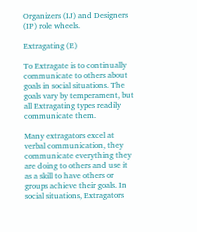Organizers (IJ) and Designers (IP) role wheels.

Extragating (E)

To Extragate is to continually communicate to others about goals in social situations. The goals vary by temperament, but all Extragating types readily communicate them.

Many extragators excel at verbal communication, they communicate everything they are doing to others and use it as a skill to have others or groups achieve their goals. In social situations, Extragators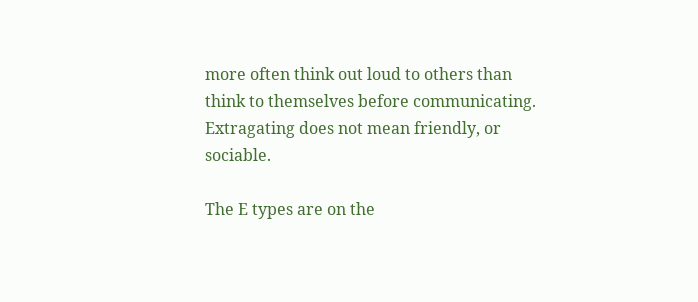more often think out loud to others than think to themselves before communicating. Extragating does not mean friendly, or sociable.

The E types are on the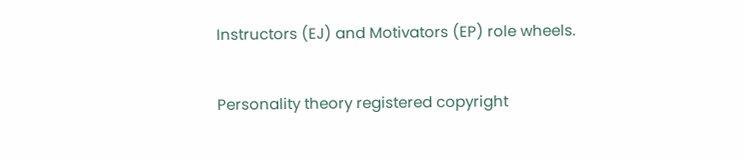Instructors (EJ) and Motivators (EP) role wheels.

Personality theory registered copyright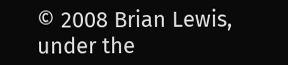© 2008 Brian Lewis, under the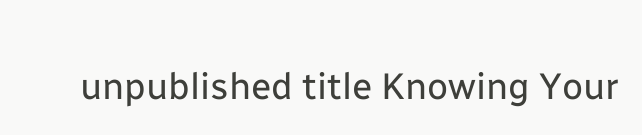unpublished title Knowing Your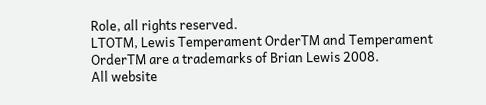Role, all rights reserved.
LTOTM, Lewis Temperament OrderTM and Temperament OrderTM are a trademarks of Brian Lewis 2008.
All website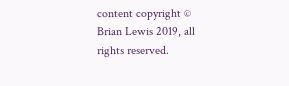content copyright © Brian Lewis 2019, all rights reserved.